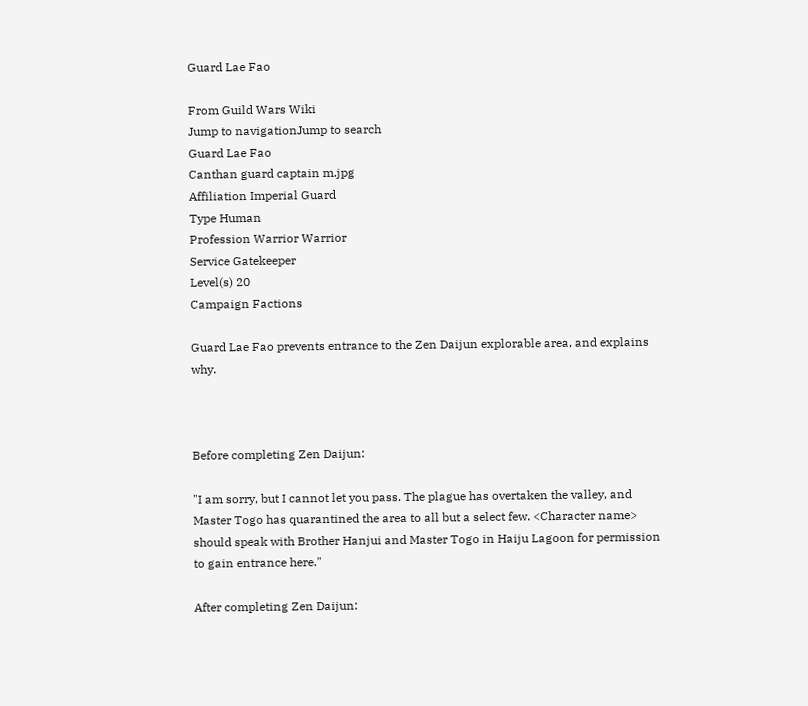Guard Lae Fao

From Guild Wars Wiki
Jump to navigationJump to search
Guard Lae Fao
Canthan guard captain m.jpg
Affiliation Imperial Guard
Type Human
Profession Warrior Warrior
Service Gatekeeper
Level(s) 20
Campaign Factions

Guard Lae Fao prevents entrance to the Zen Daijun explorable area, and explains why.



Before completing Zen Daijun:

"I am sorry, but I cannot let you pass. The plague has overtaken the valley, and Master Togo has quarantined the area to all but a select few. <Character name> should speak with Brother Hanjui and Master Togo in Haiju Lagoon for permission to gain entrance here."

After completing Zen Daijun: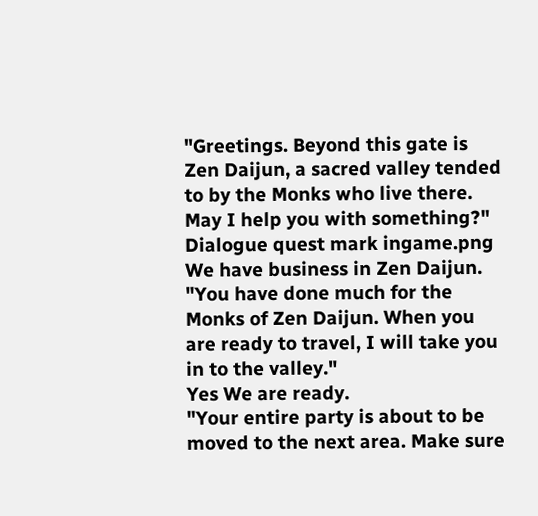"Greetings. Beyond this gate is Zen Daijun, a sacred valley tended to by the Monks who live there.
May I help you with something?"
Dialogue quest mark ingame.png We have business in Zen Daijun.
"You have done much for the Monks of Zen Daijun. When you are ready to travel, I will take you in to the valley."
Yes We are ready.
"Your entire party is about to be moved to the next area. Make sure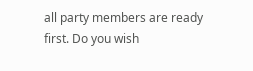all party members are ready first. Do you wish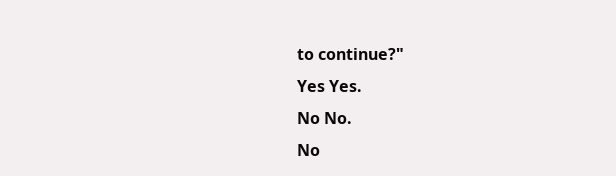to continue?"
Yes Yes.
No No.
No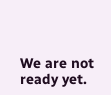We are not ready yet.